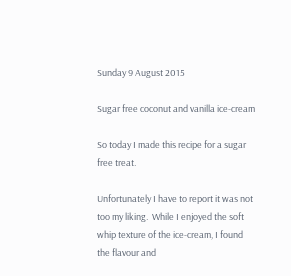Sunday 9 August 2015

Sugar free coconut and vanilla ice-cream

So today I made this recipe for a sugar free treat.

Unfortunately I have to report it was not too my liking.  While I enjoyed the soft whip texture of the ice-cream, I found the flavour and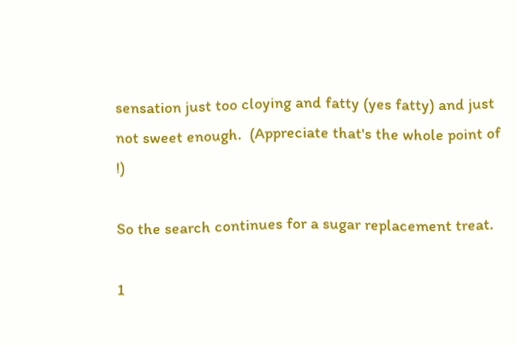sensation just too cloying and fatty (yes fatty) and just not sweet enough.  (Appreciate that's the whole point of !)

So the search continues for a sugar replacement treat.

1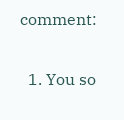comment:

  1. You so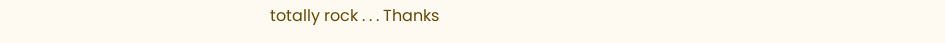totally rock . . . Thanks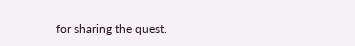for sharing the quest.